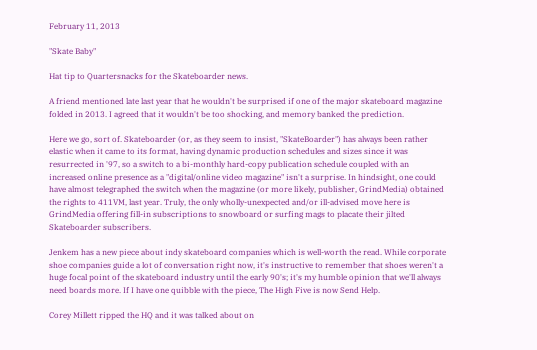February 11, 2013

"Skate Baby"

Hat tip to Quartersnacks for the Skateboarder news.

A friend mentioned late last year that he wouldn't be surprised if one of the major skateboard magazine folded in 2013. I agreed that it wouldn't be too shocking, and memory banked the prediction.

Here we go, sort of. Skateboarder (or, as they seem to insist, "SkateBoarder") has always been rather elastic when it came to its format, having dynamic production schedules and sizes since it was resurrected in '97, so a switch to a bi-monthly hard-copy publication schedule coupled with an increased online presence as a "digital/online video magazine" isn't a surprise. In hindsight, one could have almost telegraphed the switch when the magazine (or more likely, publisher, GrindMedia) obtained the rights to 411VM, last year. Truly, the only wholly-unexpected and/or ill-advised move here is GrindMedia offering fill-in subscriptions to snowboard or surfing mags to placate their jilted Skateboarder subscribers.

Jenkem has a new piece about indy skateboard companies which is well-worth the read. While corporate shoe companies guide a lot of conversation right now, it's instructive to remember that shoes weren't a huge focal point of the skateboard industry until the early 90's; it's my humble opinion that we'll always need boards more. If I have one quibble with the piece, The High Five is now Send Help.

Corey Millett ripped the HQ and it was talked about on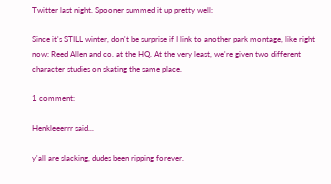Twitter last night. Spooner summed it up pretty well:

Since it's STILL winter, don't be surprise if I link to another park montage, like right now: Reed Allen and co. at the HQ. At the very least, we're given two different character studies on skating the same place.

1 comment:

Henkleeerrr said...

y'all are slacking, dudes been ripping forever.